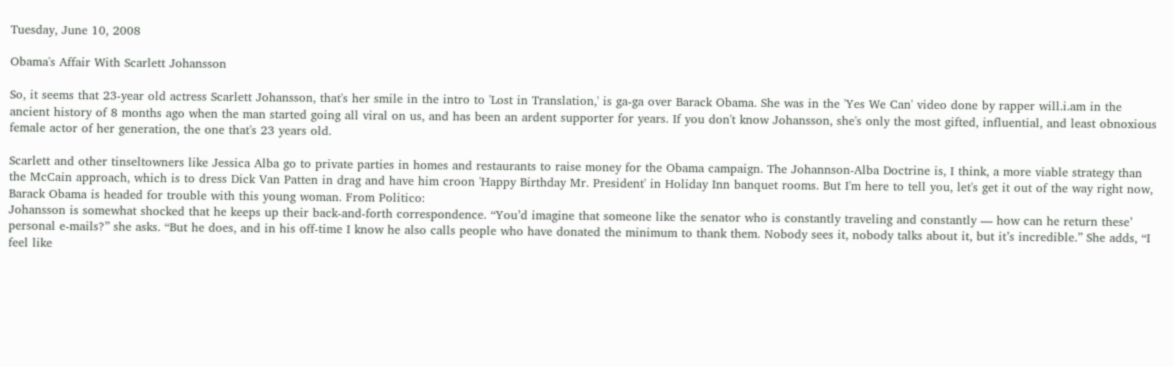Tuesday, June 10, 2008

Obama's Affair With Scarlett Johansson

So, it seems that 23-year old actress Scarlett Johansson, that's her smile in the intro to 'Lost in Translation,' is ga-ga over Barack Obama. She was in the 'Yes We Can' video done by rapper will.i.am in the ancient history of 8 months ago when the man started going all viral on us, and has been an ardent supporter for years. If you don't know Johansson, she's only the most gifted, influential, and least obnoxious female actor of her generation, the one that's 23 years old.

Scarlett and other tinseltowners like Jessica Alba go to private parties in homes and restaurants to raise money for the Obama campaign. The Johannson-Alba Doctrine is, I think, a more viable strategy than the McCain approach, which is to dress Dick Van Patten in drag and have him croon 'Happy Birthday Mr. President' in Holiday Inn banquet rooms. But I'm here to tell you, let's get it out of the way right now, Barack Obama is headed for trouble with this young woman. From Politico:
Johansson is somewhat shocked that he keeps up their back-and-forth correspondence. “You’d imagine that someone like the senator who is constantly traveling and constantly — how can he return these’ personal e-mails?” she asks. “But he does, and in his off-time I know he also calls people who have donated the minimum to thank them. Nobody sees it, nobody talks about it, but it’s incredible.” She adds, “I feel like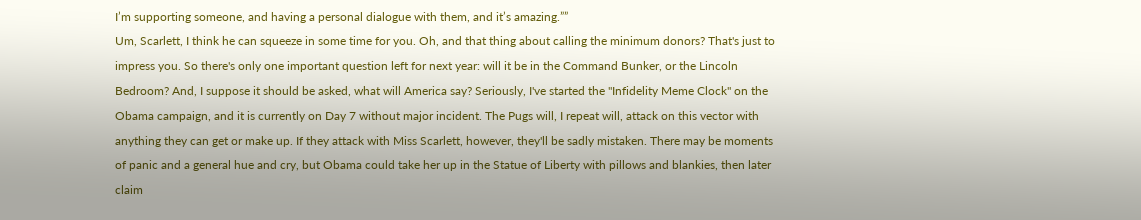I’m supporting someone, and having a personal dialogue with them, and it’s amazing.””
Um, Scarlett, I think he can squeeze in some time for you. Oh, and that thing about calling the minimum donors? That's just to impress you. So there's only one important question left for next year: will it be in the Command Bunker, or the Lincoln Bedroom? And, I suppose it should be asked, what will America say? Seriously, I've started the "Infidelity Meme Clock" on the Obama campaign, and it is currently on Day 7 without major incident. The Pugs will, I repeat will, attack on this vector with anything they can get or make up. If they attack with Miss Scarlett, however, they'll be sadly mistaken. There may be moments of panic and a general hue and cry, but Obama could take her up in the Statue of Liberty with pillows and blankies, then later claim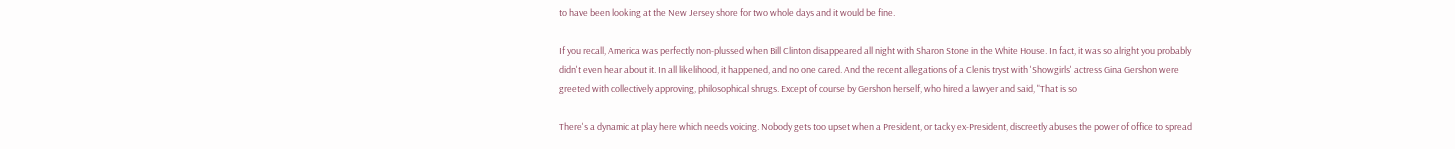to have been looking at the New Jersey shore for two whole days and it would be fine.

If you recall, America was perfectly non-plussed when Bill Clinton disappeared all night with Sharon Stone in the White House. In fact, it was so alright you probably didn't even hear about it. In all likelihood, it happened, and no one cared. And the recent allegations of a Clenis tryst with 'Showgirls' actress Gina Gershon were greeted with collectively approving, philosophical shrugs. Except of course by Gershon herself, who hired a lawyer and said, "That is so

There's a dynamic at play here which needs voicing. Nobody gets too upset when a President, or tacky ex-President, discreetly abuses the power of office to spread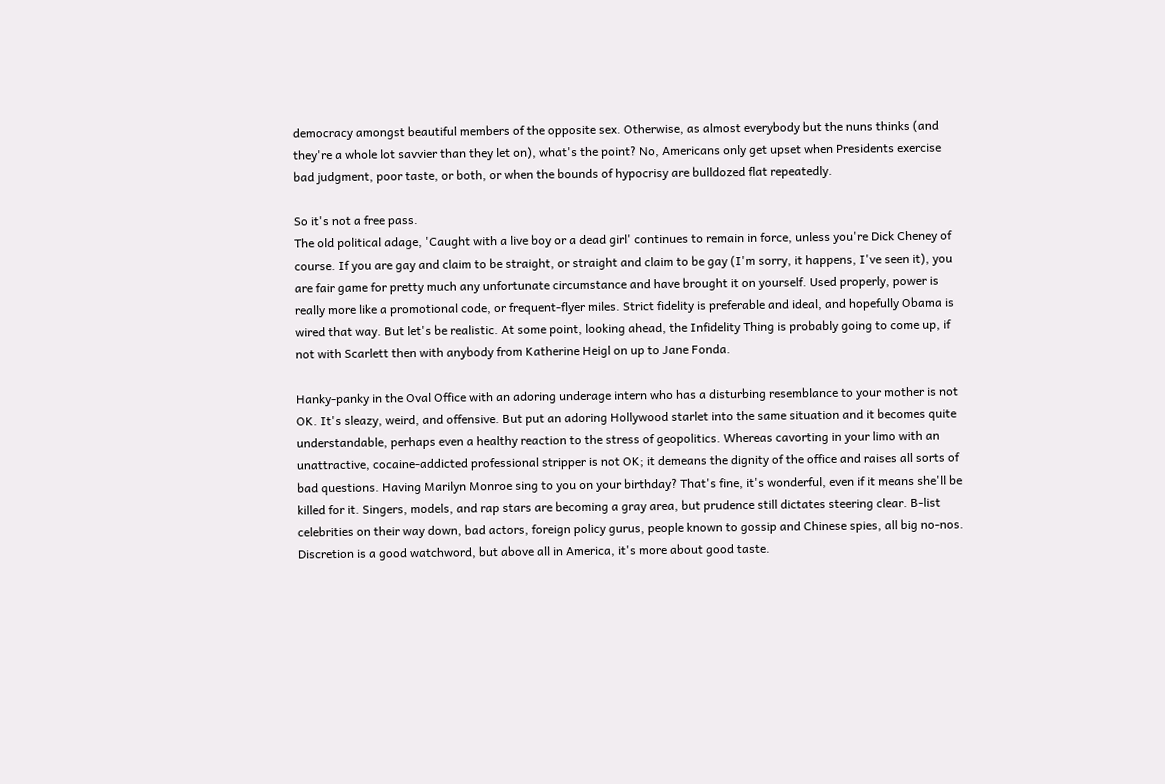democracy amongst beautiful members of the opposite sex. Otherwise, as almost everybody but the nuns thinks (and they're a whole lot savvier than they let on), what's the point? No, Americans only get upset when Presidents exercise bad judgment, poor taste, or both, or when the bounds of hypocrisy are bulldozed flat repeatedly.

So it's not a free pass.
The old political adage, 'Caught with a live boy or a dead girl' continues to remain in force, unless you're Dick Cheney of course. If you are gay and claim to be straight, or straight and claim to be gay (I'm sorry, it happens, I've seen it), you are fair game for pretty much any unfortunate circumstance and have brought it on yourself. Used properly, power is really more like a promotional code, or frequent-flyer miles. Strict fidelity is preferable and ideal, and hopefully Obama is wired that way. But let's be realistic. At some point, looking ahead, the Infidelity Thing is probably going to come up, if not with Scarlett then with anybody from Katherine Heigl on up to Jane Fonda.

Hanky-panky in the Oval Office with an adoring underage intern who has a disturbing resemblance to your mother is not OK. It's sleazy, weird, and offensive. But put an adoring Hollywood starlet into the same situation and it becomes quite understandable, perhaps even a healthy reaction to the stress of geopolitics. Whereas cavorting in your limo with an unattractive, cocaine-addicted professional stripper is not OK; it demeans the dignity of the office and raises all sorts of bad questions. Having Marilyn Monroe sing to you on your birthday? That's fine, it's wonderful, even if it means she'll be killed for it. Singers, models, and rap stars are becoming a gray area, but prudence still dictates steering clear. B-list celebrities on their way down, bad actors, foreign policy gurus, people known to gossip and Chinese spies, all big no-nos. Discretion is a good watchword, but above all in America, it's more about good taste.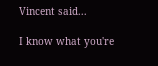Vincent said...

I know what you're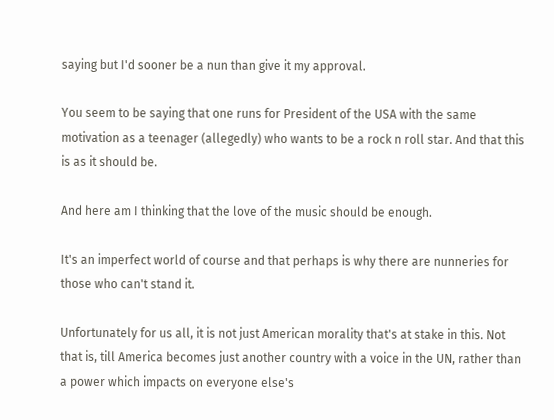saying but I'd sooner be a nun than give it my approval.

You seem to be saying that one runs for President of the USA with the same motivation as a teenager (allegedly) who wants to be a rock n roll star. And that this is as it should be.

And here am I thinking that the love of the music should be enough.

It's an imperfect world of course and that perhaps is why there are nunneries for those who can't stand it.

Unfortunately for us all, it is not just American morality that's at stake in this. Not that is, till America becomes just another country with a voice in the UN, rather than a power which impacts on everyone else's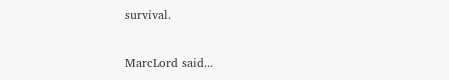survival.

MarcLord said...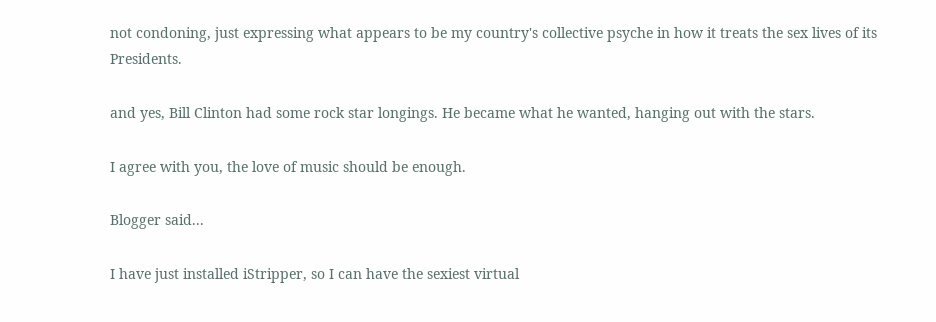not condoning, just expressing what appears to be my country's collective psyche in how it treats the sex lives of its Presidents.

and yes, Bill Clinton had some rock star longings. He became what he wanted, hanging out with the stars.

I agree with you, the love of music should be enough.

Blogger said...

I have just installed iStripper, so I can have the sexiest virtual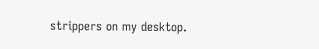strippers on my desktop.